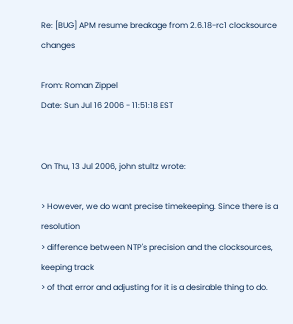Re: [BUG] APM resume breakage from 2.6.18-rc1 clocksource changes

From: Roman Zippel
Date: Sun Jul 16 2006 - 11:51:18 EST


On Thu, 13 Jul 2006, john stultz wrote:

> However, we do want precise timekeeping. Since there is a resolution
> difference between NTP's precision and the clocksources, keeping track
> of that error and adjusting for it is a desirable thing to do.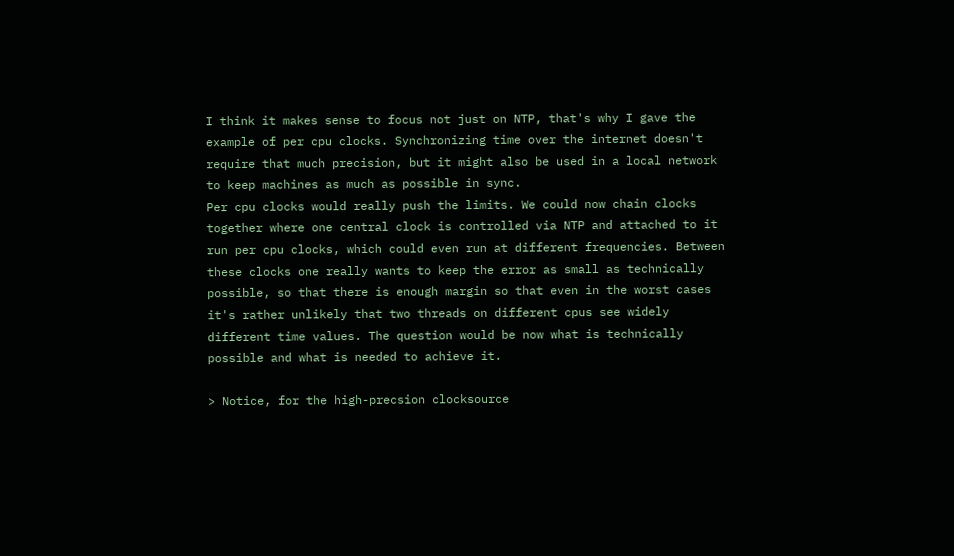I think it makes sense to focus not just on NTP, that's why I gave the
example of per cpu clocks. Synchronizing time over the internet doesn't
require that much precision, but it might also be used in a local network
to keep machines as much as possible in sync.
Per cpu clocks would really push the limits. We could now chain clocks
together where one central clock is controlled via NTP and attached to it
run per cpu clocks, which could even run at different frequencies. Between
these clocks one really wants to keep the error as small as technically
possible, so that there is enough margin so that even in the worst cases
it's rather unlikely that two threads on different cpus see widely
different time values. The question would be now what is technically
possible and what is needed to achieve it.

> Notice, for the high-precsion clocksource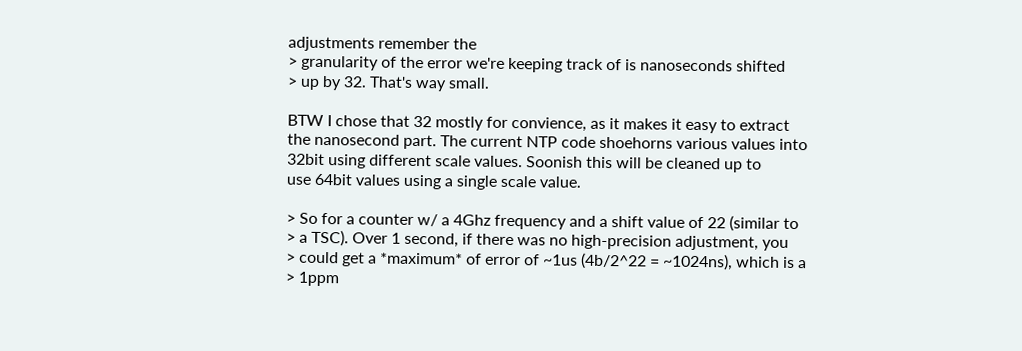adjustments remember the
> granularity of the error we're keeping track of is nanoseconds shifted
> up by 32. That's way small.

BTW I chose that 32 mostly for convience, as it makes it easy to extract
the nanosecond part. The current NTP code shoehorns various values into
32bit using different scale values. Soonish this will be cleaned up to
use 64bit values using a single scale value.

> So for a counter w/ a 4Ghz frequency and a shift value of 22 (similar to
> a TSC). Over 1 second, if there was no high-precision adjustment, you
> could get a *maximum* of error of ~1us (4b/2^22 = ~1024ns), which is a
> 1ppm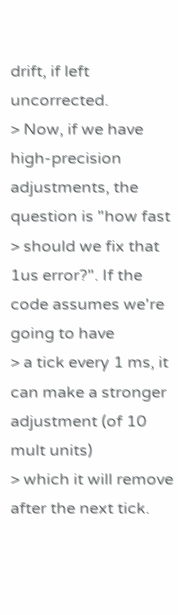drift, if left uncorrected.
> Now, if we have high-precision adjustments, the question is "how fast
> should we fix that 1us error?". If the code assumes we're going to have
> a tick every 1 ms, it can make a stronger adjustment (of 10 mult units)
> which it will remove after the next tick.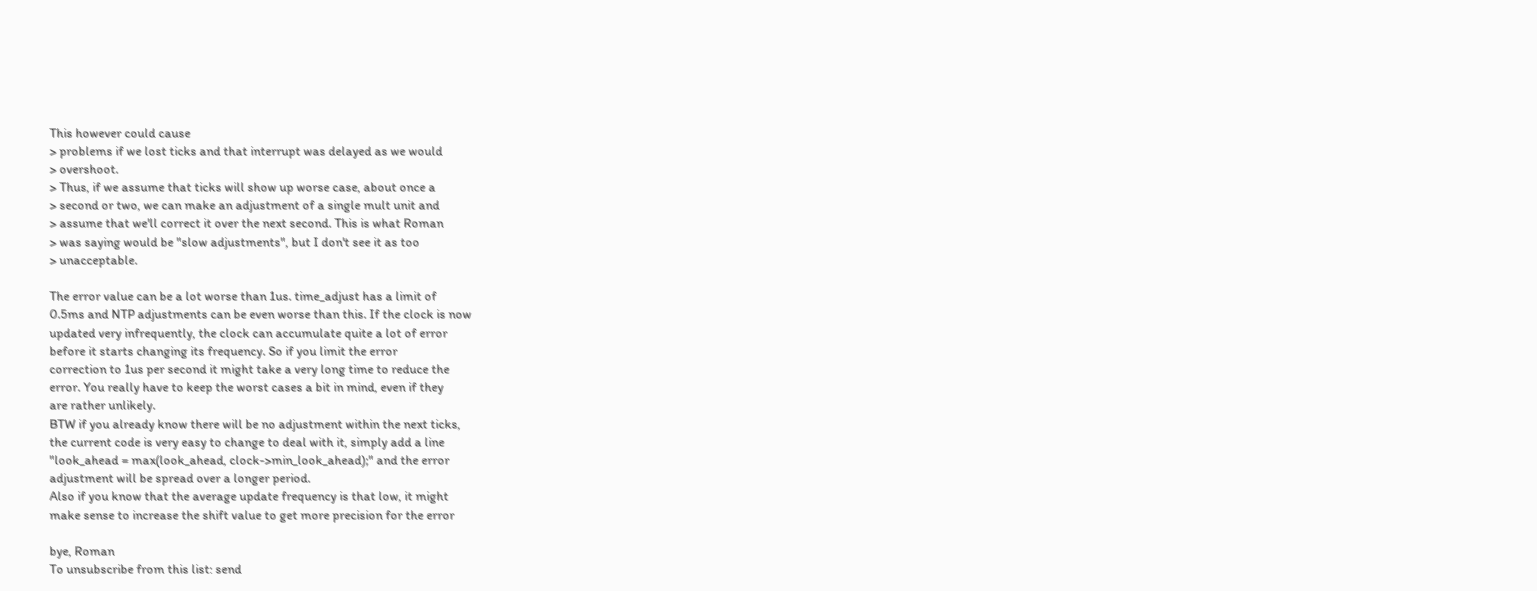This however could cause
> problems if we lost ticks and that interrupt was delayed as we would
> overshoot.
> Thus, if we assume that ticks will show up worse case, about once a
> second or two, we can make an adjustment of a single mult unit and
> assume that we'll correct it over the next second. This is what Roman
> was saying would be "slow adjustments", but I don't see it as too
> unacceptable.

The error value can be a lot worse than 1us. time_adjust has a limit of
0.5ms and NTP adjustments can be even worse than this. If the clock is now
updated very infrequently, the clock can accumulate quite a lot of error
before it starts changing its frequency. So if you limit the error
correction to 1us per second it might take a very long time to reduce the
error. You really have to keep the worst cases a bit in mind, even if they
are rather unlikely.
BTW if you already know there will be no adjustment within the next ticks,
the current code is very easy to change to deal with it, simply add a line
"look_ahead = max(look_ahead, clock->min_look_ahead);" and the error
adjustment will be spread over a longer period.
Also if you know that the average update frequency is that low, it might
make sense to increase the shift value to get more precision for the error

bye, Roman
To unsubscribe from this list: send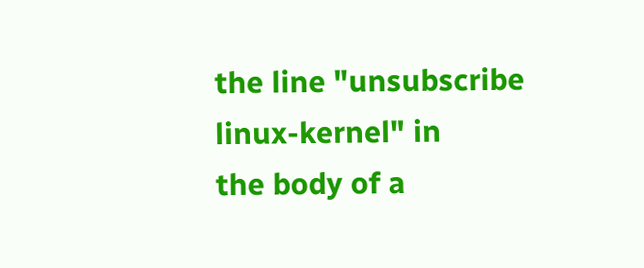the line "unsubscribe linux-kernel" in
the body of a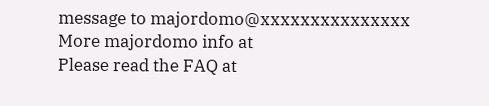message to majordomo@xxxxxxxxxxxxxxx
More majordomo info at
Please read the FAQ at